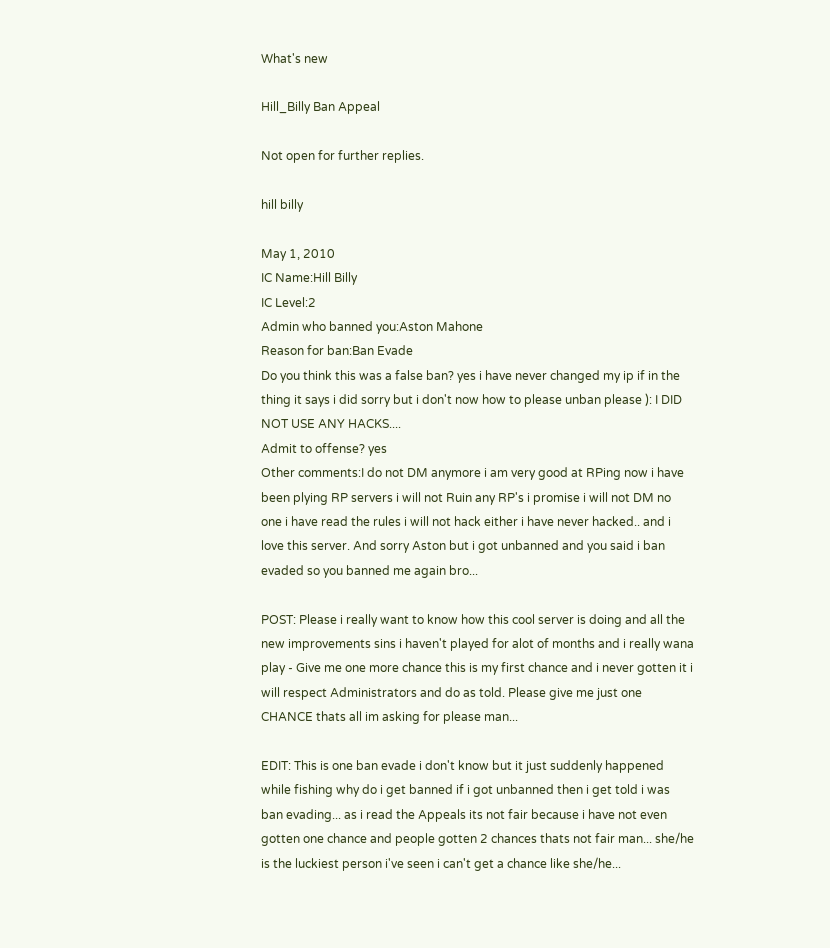What's new

Hill_Billy Ban Appeal

Not open for further replies.

hill billy

May 1, 2010
IC Name:Hill Billy
IC Level:2
Admin who banned you:Aston Mahone
Reason for ban:Ban Evade
Do you think this was a false ban? yes i have never changed my ip if in the thing it says i did sorry but i don't now how to please unban please ): I DID NOT USE ANY HACKS....
Admit to offense? yes
Other comments:I do not DM anymore i am very good at RPing now i have been plying RP servers i will not Ruin any RP's i promise i will not DM no one i have read the rules i will not hack either i have never hacked.. and i love this server. And sorry Aston but i got unbanned and you said i ban evaded so you banned me again bro...

POST: Please i really want to know how this cool server is doing and all the new improvements sins i haven't played for alot of months and i really wana play - Give me one more chance this is my first chance and i never gotten it i will respect Administrators and do as told. Please give me just one CHANCE thats all im asking for please man...

EDIT: This is one ban evade i don't know but it just suddenly happened while fishing why do i get banned if i got unbanned then i get told i was ban evading... as i read the Appeals its not fair because i have not even gotten one chance and people gotten 2 chances thats not fair man... she/he is the luckiest person i've seen i can't get a chance like she/he...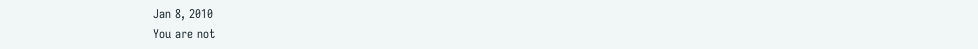Jan 8, 2010
You are not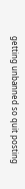getting unbanned so quit posting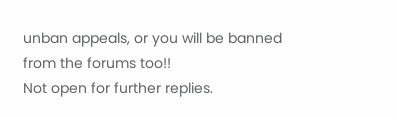unban appeals, or you will be banned from the forums too!!
Not open for further replies.